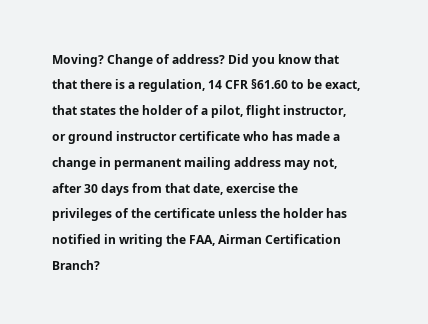Moving? Change of address? Did you know that that there is a regulation, 14 CFR §61.60 to be exact, that states the holder of a pilot, flight instructor, or ground instructor certificate who has made a change in permanent mailing address may not, after 30 days from that date, exercise the privileges of the certificate unless the holder has notified in writing the FAA, Airman Certification Branch?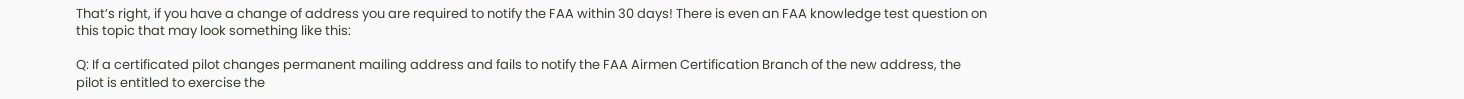That’s right, if you have a change of address you are required to notify the FAA within 30 days! There is even an FAA knowledge test question on this topic that may look something like this:

Q: If a certificated pilot changes permanent mailing address and fails to notify the FAA Airmen Certification Branch of the new address, the pilot is entitled to exercise the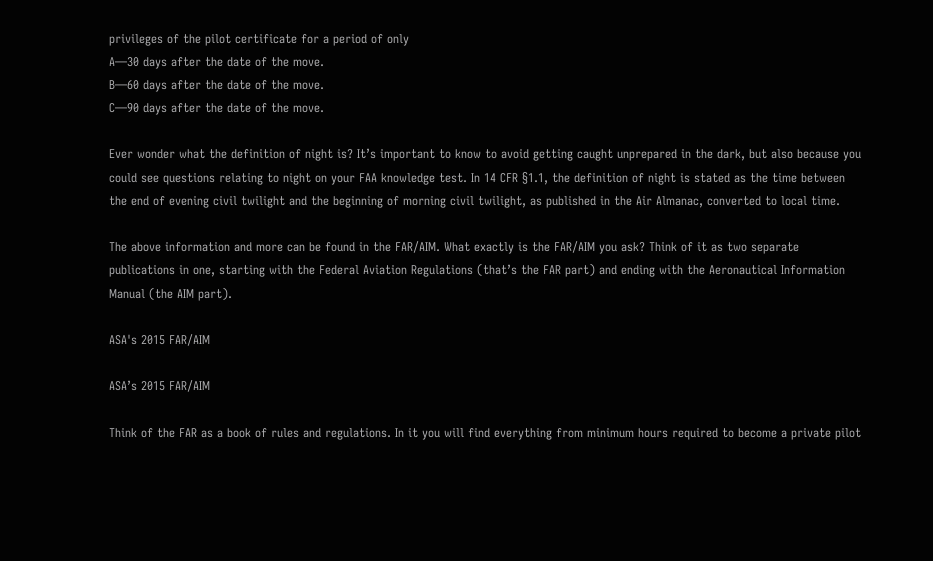privileges of the pilot certificate for a period of only
A—30 days after the date of the move.
B—60 days after the date of the move.
C—90 days after the date of the move.

Ever wonder what the definition of night is? It’s important to know to avoid getting caught unprepared in the dark, but also because you could see questions relating to night on your FAA knowledge test. In 14 CFR §1.1, the definition of night is stated as the time between the end of evening civil twilight and the beginning of morning civil twilight, as published in the Air Almanac, converted to local time.

The above information and more can be found in the FAR/AIM. What exactly is the FAR/AIM you ask? Think of it as two separate publications in one, starting with the Federal Aviation Regulations (that’s the FAR part) and ending with the Aeronautical Information Manual (the AIM part).

ASA's 2015 FAR/AIM

ASA’s 2015 FAR/AIM

Think of the FAR as a book of rules and regulations. In it you will find everything from minimum hours required to become a private pilot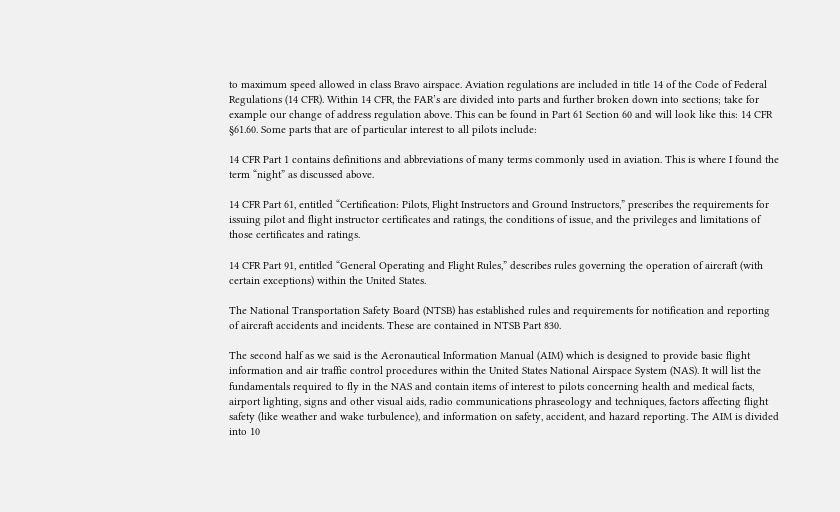to maximum speed allowed in class Bravo airspace. Aviation regulations are included in title 14 of the Code of Federal Regulations (14 CFR). Within 14 CFR, the FAR’s are divided into parts and further broken down into sections; take for example our change of address regulation above. This can be found in Part 61 Section 60 and will look like this: 14 CFR §61.60. Some parts that are of particular interest to all pilots include:

14 CFR Part 1 contains definitions and abbreviations of many terms commonly used in aviation. This is where I found the term “night” as discussed above.

14 CFR Part 61, entitled “Certification: Pilots, Flight Instructors and Ground Instructors,” prescribes the requirements for issuing pilot and flight instructor certificates and ratings, the conditions of issue, and the privileges and limitations of those certificates and ratings.

14 CFR Part 91, entitled “General Operating and Flight Rules,” describes rules governing the operation of aircraft (with certain exceptions) within the United States.

The National Transportation Safety Board (NTSB) has established rules and requirements for notification and reporting of aircraft accidents and incidents. These are contained in NTSB Part 830.

The second half as we said is the Aeronautical Information Manual (AIM) which is designed to provide basic flight information and air traffic control procedures within the United States National Airspace System (NAS). It will list the fundamentals required to fly in the NAS and contain items of interest to pilots concerning health and medical facts, airport lighting, signs and other visual aids, radio communications phraseology and techniques, factors affecting flight safety (like weather and wake turbulence), and information on safety, accident, and hazard reporting. The AIM is divided into 10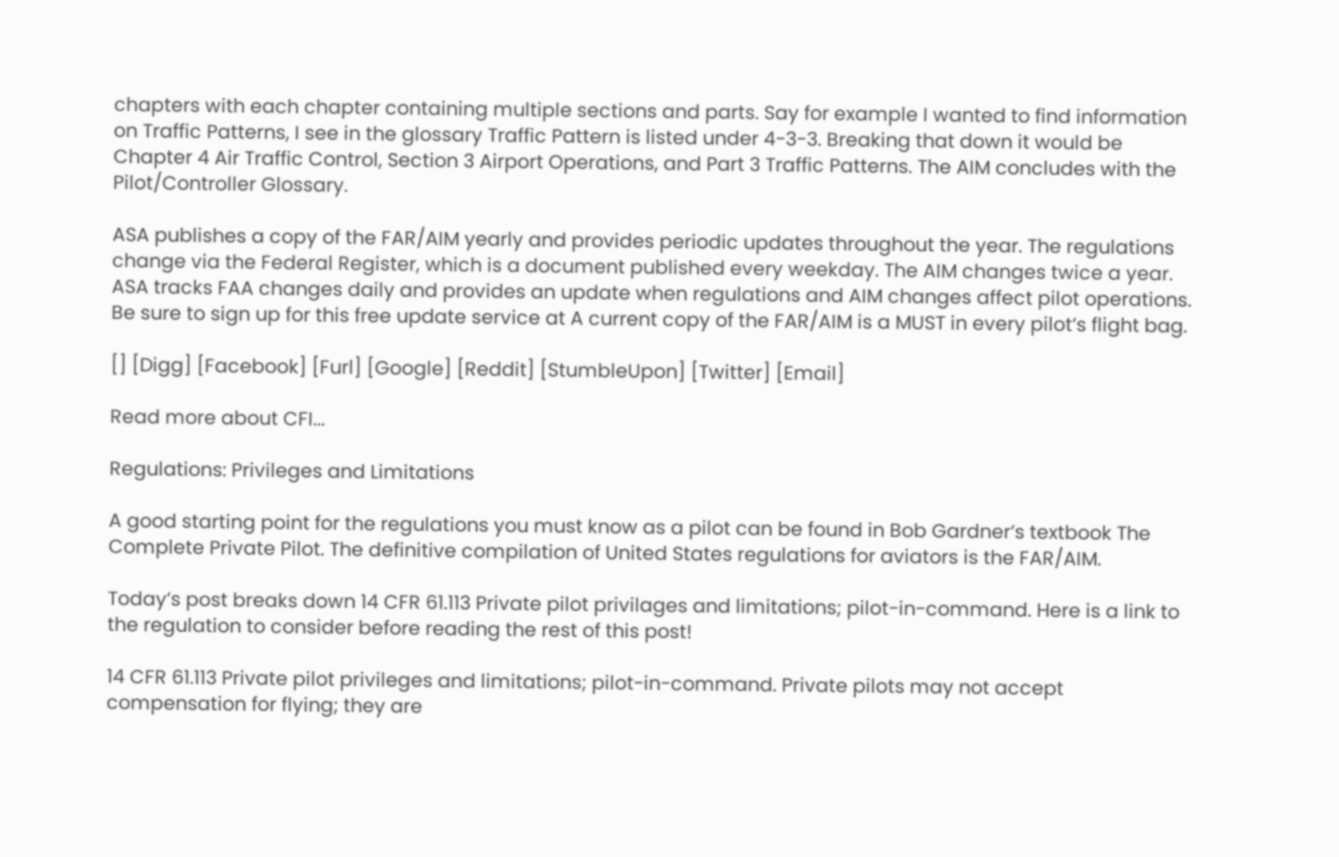chapters with each chapter containing multiple sections and parts. Say for example I wanted to find information on Traffic Patterns, I see in the glossary Traffic Pattern is listed under 4-3-3. Breaking that down it would be Chapter 4 Air Traffic Control, Section 3 Airport Operations, and Part 3 Traffic Patterns. The AIM concludes with the Pilot/Controller Glossary.

ASA publishes a copy of the FAR/AIM yearly and provides periodic updates throughout the year. The regulations change via the Federal Register, which is a document published every weekday. The AIM changes twice a year. ASA tracks FAA changes daily and provides an update when regulations and AIM changes affect pilot operations. Be sure to sign up for this free update service at A current copy of the FAR/AIM is a MUST in every pilot’s flight bag.

[] [Digg] [Facebook] [Furl] [Google] [Reddit] [StumbleUpon] [Twitter] [Email]

Read more about CFI...

Regulations: Privileges and Limitations

A good starting point for the regulations you must know as a pilot can be found in Bob Gardner’s textbook The Complete Private Pilot. The definitive compilation of United States regulations for aviators is the FAR/AIM.

Today’s post breaks down 14 CFR 61.113 Private pilot privilages and limitations; pilot-in-command. Here is a link to the regulation to consider before reading the rest of this post!

14 CFR 61.113 Private pilot privileges and limitations; pilot-in-command. Private pilots may not accept compensation for flying; they are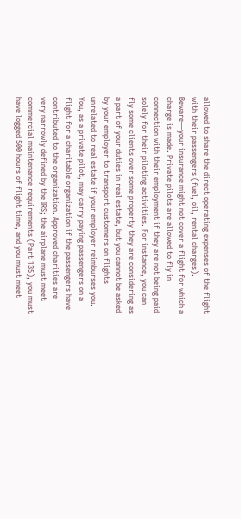allowed to share the direct operating expenses of the flight with their passengers (fuel, oil, rental charges). Beware—your insurance might not cover a flight for which a charge is made. Private pilots are allowed to fly in connection with their employment if they are not being paid solely for their piloting activities. For instance, you can fly some clients over some property they are considering as a part of your duties in real estate, but you cannot be asked by your employer to transport customers on flights unrelated to real estate if your employer reimburses you. You, as a private pilot, may carry paying passengers on a flight for a charitable organization if the passengers have contributed to the organization. Approved charities are very narrowly defined by the IRS; the airplane must meet commercial maintenance requirements (Part 135), you must have logged 500 hours of flight time, and you must meet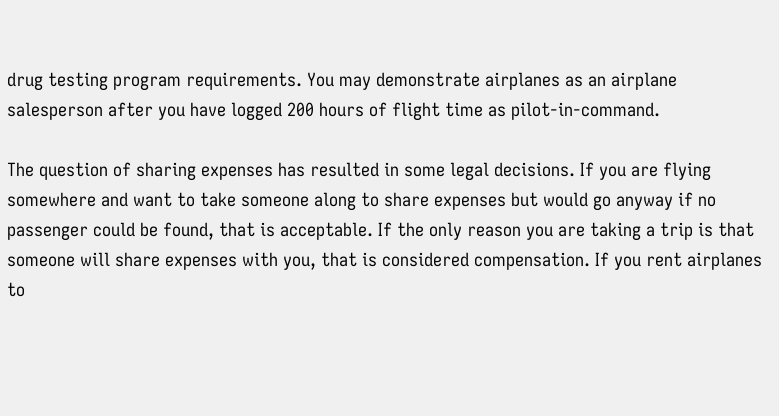drug testing program requirements. You may demonstrate airplanes as an airplane salesperson after you have logged 200 hours of flight time as pilot-in-command.

The question of sharing expenses has resulted in some legal decisions. If you are flying somewhere and want to take someone along to share expenses but would go anyway if no passenger could be found, that is acceptable. If the only reason you are taking a trip is that someone will share expenses with you, that is considered compensation. If you rent airplanes to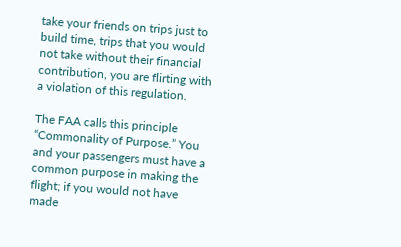take your friends on trips just to build time, trips that you would not take without their financial contribution, you are flirting with a violation of this regulation.

The FAA calls this principle “Commonality of Purpose.” You and your passengers must have a common purpose in making the flight; if you would not have made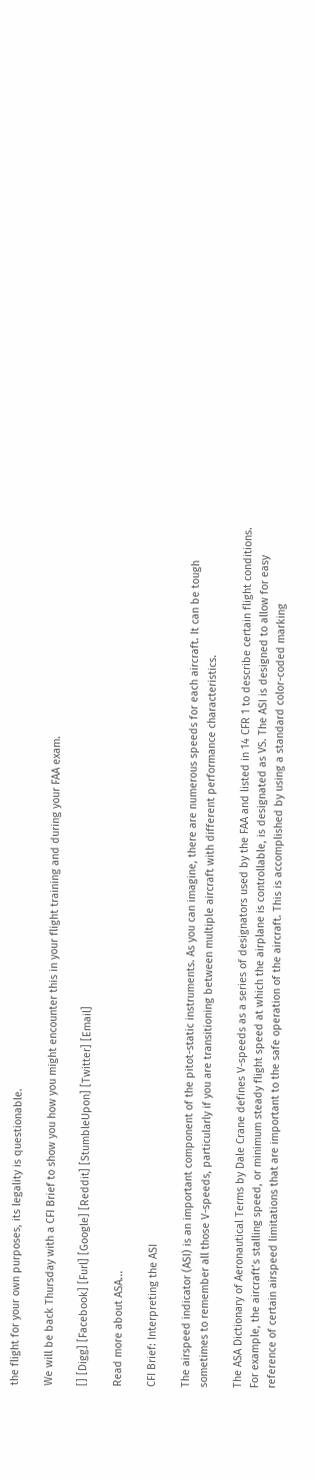the flight for your own purposes, its legality is questionable.

We will be back Thursday with a CFI Brief to show you how you might encounter this in your flight training and during your FAA exam.

[] [Digg] [Facebook] [Furl] [Google] [Reddit] [StumbleUpon] [Twitter] [Email]

Read more about ASA...

CFI Brief: Interpreting the ASI

The airspeed indicator (ASI) is an important component of the pitot-static instruments. As you can imagine, there are numerous speeds for each aircraft. It can be tough sometimes to remember all those V-speeds, particularly if you are transitioning between multiple aircraft with different performance characteristics.

The ASA Dictionary of Aeronautical Terms by Dale Crane defines V-speeds as a series of designators used by the FAA and listed in 14 CFR 1 to describe certain flight conditions. For example, the aircraft’s stalling speed, or minimum steady flight speed at which the airplane is controllable, is designated as VS. The ASI is designed to allow for easy reference of certain airspeed limitations that are important to the safe operation of the aircraft. This is accomplished by using a standard color-coded marking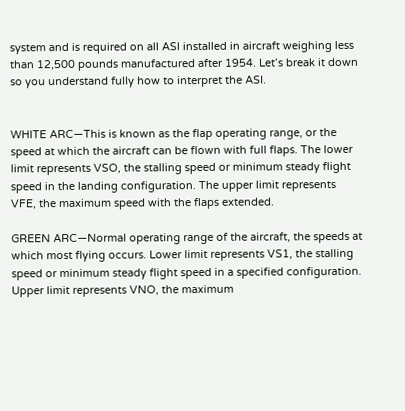system and is required on all ASI installed in aircraft weighing less than 12,500 pounds manufactured after 1954. Let’s break it down so you understand fully how to interpret the ASI.


WHITE ARC—This is known as the flap operating range, or the speed at which the aircraft can be flown with full flaps. The lower limit represents VSO, the stalling speed or minimum steady flight speed in the landing configuration. The upper limit represents VFE, the maximum speed with the flaps extended.

GREEN ARC—Normal operating range of the aircraft, the speeds at which most flying occurs. Lower limit represents VS1, the stalling speed or minimum steady flight speed in a specified configuration. Upper limit represents VNO, the maximum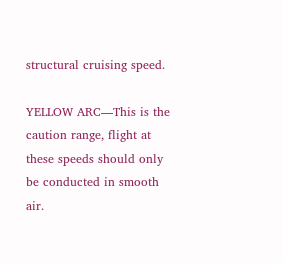structural cruising speed.

YELLOW ARC—This is the caution range, flight at these speeds should only be conducted in smooth air.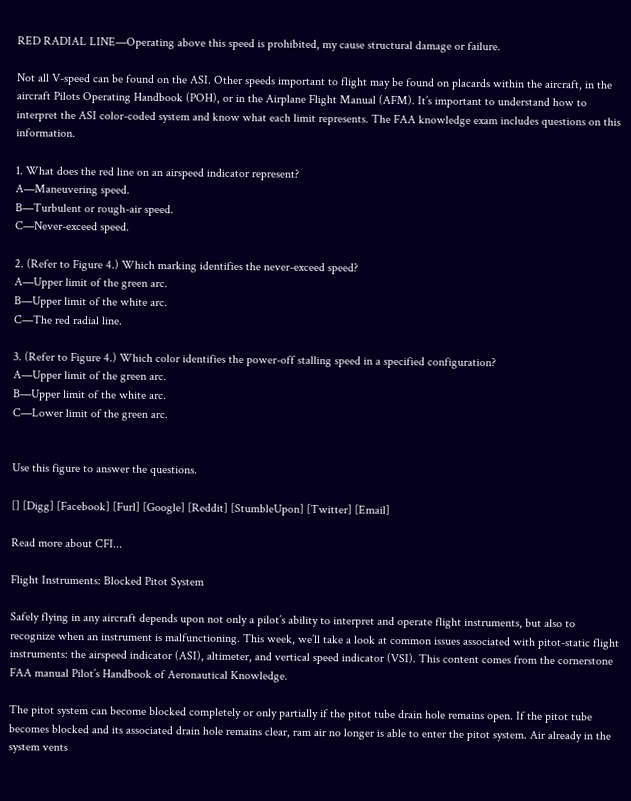RED RADIAL LINE—Operating above this speed is prohibited, my cause structural damage or failure.

Not all V-speed can be found on the ASI. Other speeds important to flight may be found on placards within the aircraft, in the aircraft Pilots Operating Handbook (POH), or in the Airplane Flight Manual (AFM). It’s important to understand how to interpret the ASI color-coded system and know what each limit represents. The FAA knowledge exam includes questions on this information.

1. What does the red line on an airspeed indicator represent?
A—Maneuvering speed.
B—Turbulent or rough-air speed.
C—Never-exceed speed.

2. (Refer to Figure 4.) Which marking identifies the never-exceed speed?
A—Upper limit of the green arc.
B—Upper limit of the white arc.
C—The red radial line.

3. (Refer to Figure 4.) Which color identifies the power-off stalling speed in a specified configuration?
A—Upper limit of the green arc.
B—Upper limit of the white arc.
C—Lower limit of the green arc.


Use this figure to answer the questions.

[] [Digg] [Facebook] [Furl] [Google] [Reddit] [StumbleUpon] [Twitter] [Email]

Read more about CFI...

Flight Instruments: Blocked Pitot System

Safely flying in any aircraft depends upon not only a pilot’s ability to interpret and operate flight instruments, but also to recognize when an instrument is malfunctioning. This week, we’ll take a look at common issues associated with pitot-static flight instruments: the airspeed indicator (ASI), altimeter, and vertical speed indicator (VSI). This content comes from the cornerstone FAA manual Pilot’s Handbook of Aeronautical Knowledge.

The pitot system can become blocked completely or only partially if the pitot tube drain hole remains open. If the pitot tube becomes blocked and its associated drain hole remains clear, ram air no longer is able to enter the pitot system. Air already in the system vents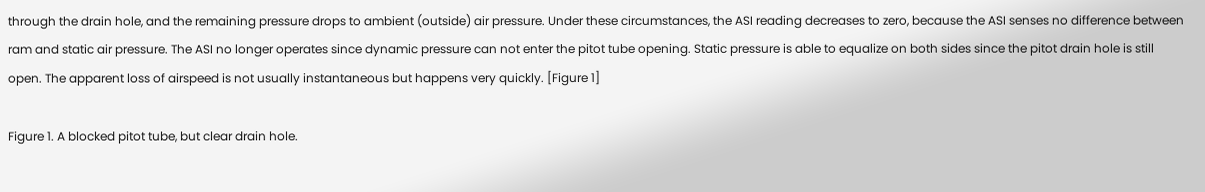through the drain hole, and the remaining pressure drops to ambient (outside) air pressure. Under these circumstances, the ASI reading decreases to zero, because the ASI senses no difference between ram and static air pressure. The ASI no longer operates since dynamic pressure can not enter the pitot tube opening. Static pressure is able to equalize on both sides since the pitot drain hole is still open. The apparent loss of airspeed is not usually instantaneous but happens very quickly. [Figure 1]

Figure 1. A blocked pitot tube, but clear drain hole.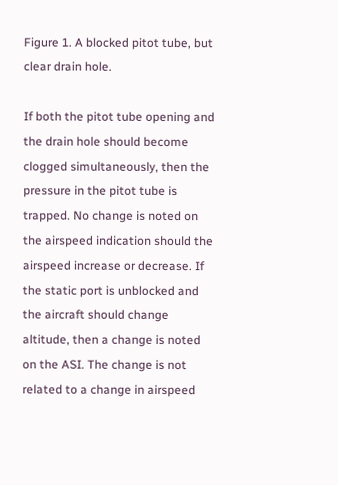Figure 1. A blocked pitot tube, but clear drain hole.

If both the pitot tube opening and the drain hole should become clogged simultaneously, then the pressure in the pitot tube is trapped. No change is noted on the airspeed indication should the airspeed increase or decrease. If the static port is unblocked and the aircraft should change altitude, then a change is noted on the ASI. The change is not related to a change in airspeed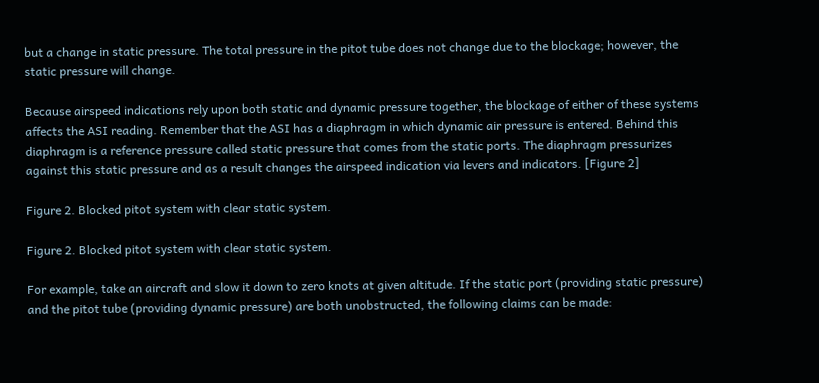but a change in static pressure. The total pressure in the pitot tube does not change due to the blockage; however, the static pressure will change.

Because airspeed indications rely upon both static and dynamic pressure together, the blockage of either of these systems affects the ASI reading. Remember that the ASI has a diaphragm in which dynamic air pressure is entered. Behind this diaphragm is a reference pressure called static pressure that comes from the static ports. The diaphragm pressurizes against this static pressure and as a result changes the airspeed indication via levers and indicators. [Figure 2]

Figure 2. Blocked pitot system with clear static system.

Figure 2. Blocked pitot system with clear static system.

For example, take an aircraft and slow it down to zero knots at given altitude. If the static port (providing static pressure) and the pitot tube (providing dynamic pressure) are both unobstructed, the following claims can be made: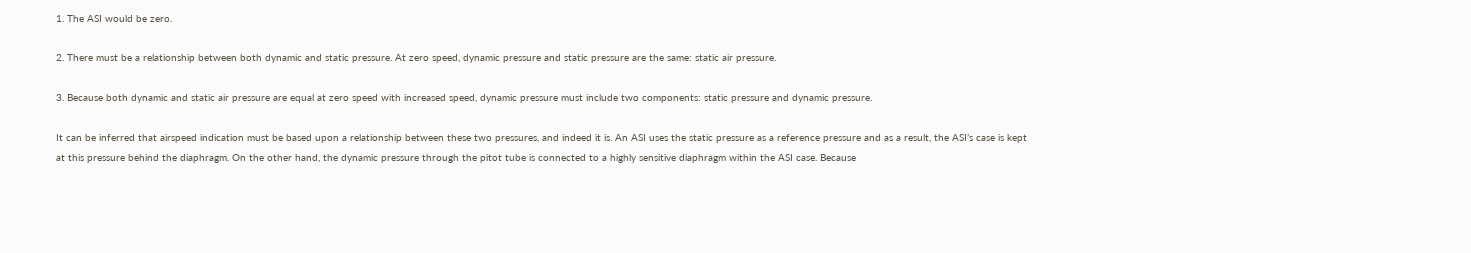1. The ASI would be zero.

2. There must be a relationship between both dynamic and static pressure. At zero speed, dynamic pressure and static pressure are the same: static air pressure.

3. Because both dynamic and static air pressure are equal at zero speed with increased speed, dynamic pressure must include two components: static pressure and dynamic pressure.

It can be inferred that airspeed indication must be based upon a relationship between these two pressures, and indeed it is. An ASI uses the static pressure as a reference pressure and as a result, the ASI’s case is kept at this pressure behind the diaphragm. On the other hand, the dynamic pressure through the pitot tube is connected to a highly sensitive diaphragm within the ASI case. Because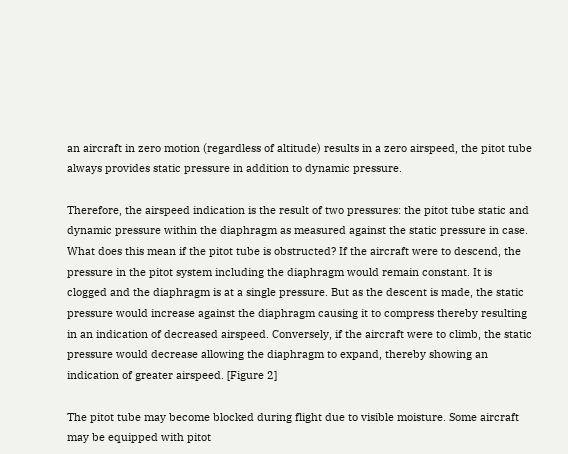an aircraft in zero motion (regardless of altitude) results in a zero airspeed, the pitot tube always provides static pressure in addition to dynamic pressure.

Therefore, the airspeed indication is the result of two pressures: the pitot tube static and dynamic pressure within the diaphragm as measured against the static pressure in case. What does this mean if the pitot tube is obstructed? If the aircraft were to descend, the pressure in the pitot system including the diaphragm would remain constant. It is clogged and the diaphragm is at a single pressure. But as the descent is made, the static pressure would increase against the diaphragm causing it to compress thereby resulting in an indication of decreased airspeed. Conversely, if the aircraft were to climb, the static pressure would decrease allowing the diaphragm to expand, thereby showing an indication of greater airspeed. [Figure 2]

The pitot tube may become blocked during flight due to visible moisture. Some aircraft may be equipped with pitot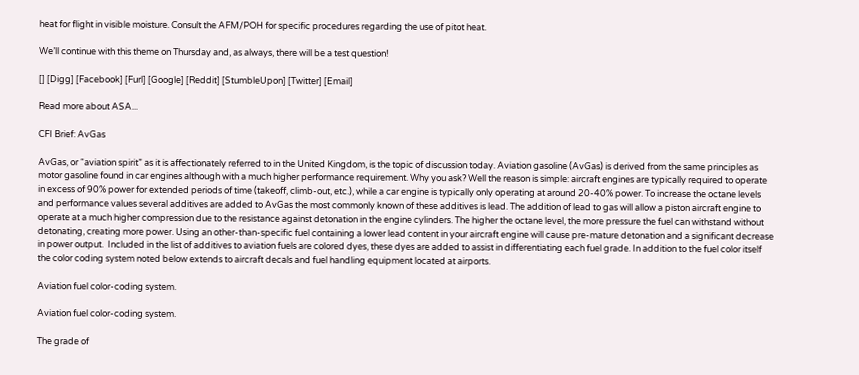heat for flight in visible moisture. Consult the AFM/POH for specific procedures regarding the use of pitot heat.

We’ll continue with this theme on Thursday and, as always, there will be a test question!

[] [Digg] [Facebook] [Furl] [Google] [Reddit] [StumbleUpon] [Twitter] [Email]

Read more about ASA...

CFI Brief: AvGas

AvGas, or “aviation spirit” as it is affectionately referred to in the United Kingdom, is the topic of discussion today. Aviation gasoline (AvGas) is derived from the same principles as motor gasoline found in car engines although with a much higher performance requirement. Why you ask? Well the reason is simple: aircraft engines are typically required to operate in excess of 90% power for extended periods of time (takeoff, climb-out, etc.), while a car engine is typically only operating at around 20-40% power. To increase the octane levels and performance values several additives are added to AvGas the most commonly known of these additives is lead. The addition of lead to gas will allow a piston aircraft engine to operate at a much higher compression due to the resistance against detonation in the engine cylinders. The higher the octane level, the more pressure the fuel can withstand without detonating, creating more power. Using an other-than-specific fuel containing a lower lead content in your aircraft engine will cause pre-mature detonation and a significant decrease in power output.  Included in the list of additives to aviation fuels are colored dyes, these dyes are added to assist in differentiating each fuel grade. In addition to the fuel color itself the color coding system noted below extends to aircraft decals and fuel handling equipment located at airports.

Aviation fuel color-coding system.

Aviation fuel color-coding system.

The grade of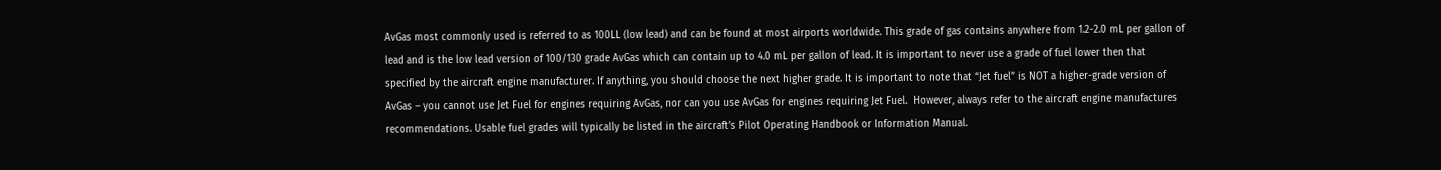AvGas most commonly used is referred to as 100LL (low lead) and can be found at most airports worldwide. This grade of gas contains anywhere from 1.2-2.0 mL per gallon of lead and is the low lead version of 100/130 grade AvGas which can contain up to 4.0 mL per gallon of lead. It is important to never use a grade of fuel lower then that specified by the aircraft engine manufacturer. If anything, you should choose the next higher grade. It is important to note that “Jet fuel” is NOT a higher-grade version of AvGas – you cannot use Jet Fuel for engines requiring AvGas, nor can you use AvGas for engines requiring Jet Fuel.  However, always refer to the aircraft engine manufactures recommendations. Usable fuel grades will typically be listed in the aircraft’s Pilot Operating Handbook or Information Manual.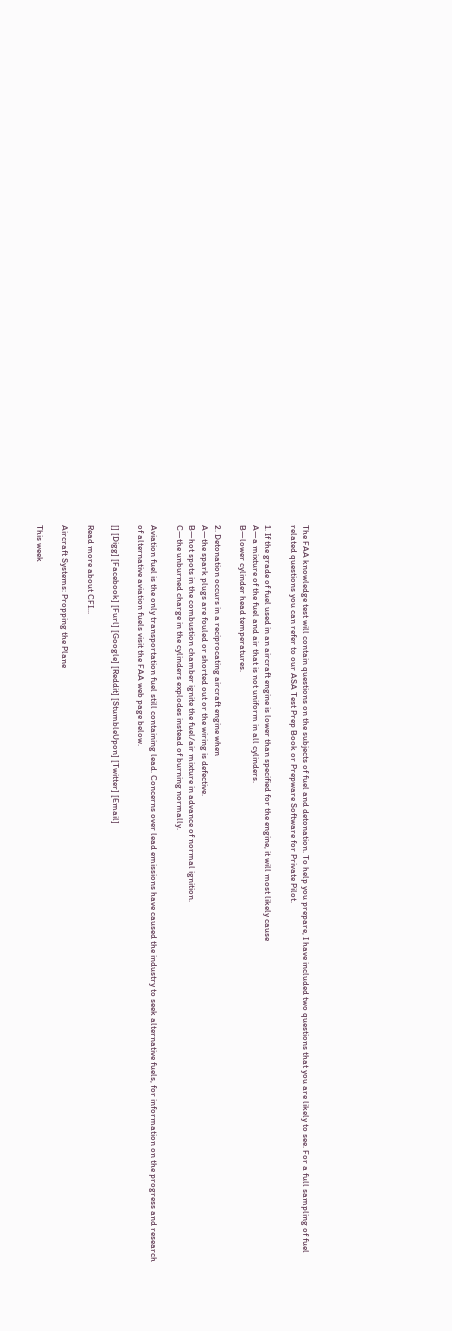The FAA knowledge test will contain questions on the subjects of fuel and detonation. To help you prepare, I have included two questions that you are likely to see. For a full sampling of fuel related questions you can refer to our ASA Test Prep Book or Prepware Software for Private Pilot.

1. If the grade of fuel used in an aircraft engine is lower than specified for the engine, it will most likely cause
A—a mixture of the fuel and air that is not uniform in all cylinders.
B—lower cylinder head temperatures.

2. Detonation occurs in a reciprocating aircraft engine when
A—the spark plugs are fouled or shorted out or the wiring is defective.
B—hot spots in the combustion chamber ignite the fuel/air mixture in advance of normal ignition.
C—the unburned charge in the cylinders explodes instead of burning normally.

Aviation fuel is the only transportation fuel still containing lead. Concerns over lead emissions have caused the industry to seek alternative fuels, for information on the progress and research of alternative aviation fuels visit the FAA web page below.

[] [Digg] [Facebook] [Furl] [Google] [Reddit] [StumbleUpon] [Twitter] [Email]

Read more about CFI...

Aircraft Systems: Propping the Plane

This week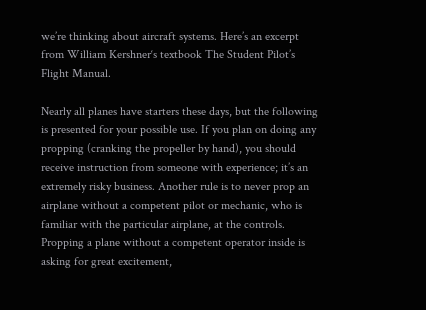we’re thinking about aircraft systems. Here’s an excerpt from William Kershner‘s textbook The Student Pilot’s Flight Manual.

Nearly all planes have starters these days, but the following is presented for your possible use. If you plan on doing any propping (cranking the propeller by hand), you should receive instruction from someone with experience; it’s an extremely risky business. Another rule is to never prop an airplane without a competent pilot or mechanic, who is familiar with the particular airplane, at the controls. Propping a plane without a competent operator inside is asking for great excitement,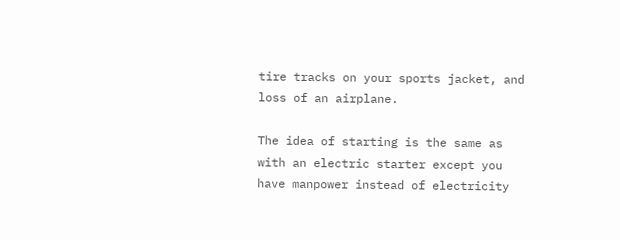tire tracks on your sports jacket, and loss of an airplane.

The idea of starting is the same as with an electric starter except you have manpower instead of electricity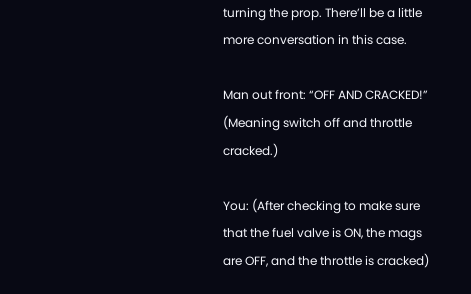turning the prop. There’ll be a little more conversation in this case.

Man out front: “OFF AND CRACKED!” (Meaning switch off and throttle cracked.)

You: (After checking to make sure that the fuel valve is ON, the mags are OFF, and the throttle is cracked)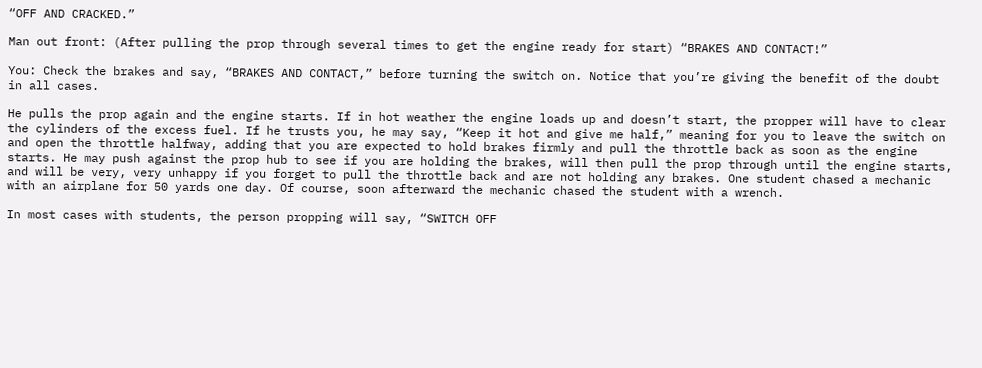“OFF AND CRACKED.”

Man out front: (After pulling the prop through several times to get the engine ready for start) “BRAKES AND CONTACT!”

You: Check the brakes and say, “BRAKES AND CONTACT,” before turning the switch on. Notice that you’re giving the benefit of the doubt in all cases.

He pulls the prop again and the engine starts. If in hot weather the engine loads up and doesn’t start, the propper will have to clear the cylinders of the excess fuel. If he trusts you, he may say, “Keep it hot and give me half,” meaning for you to leave the switch on and open the throttle halfway, adding that you are expected to hold brakes firmly and pull the throttle back as soon as the engine starts. He may push against the prop hub to see if you are holding the brakes, will then pull the prop through until the engine starts, and will be very, very unhappy if you forget to pull the throttle back and are not holding any brakes. One student chased a mechanic with an airplane for 50 yards one day. Of course, soon afterward the mechanic chased the student with a wrench.

In most cases with students, the person propping will say, “SWITCH OFF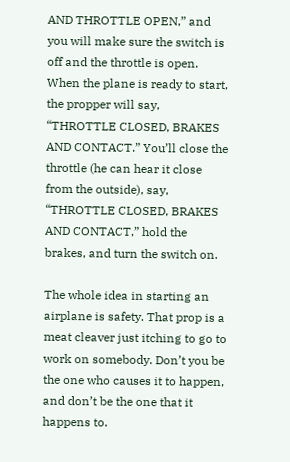AND THROTTLE OPEN,” and you will make sure the switch is off and the throttle is open. When the plane is ready to start, the propper will say, “THROTTLE CLOSED, BRAKES AND CONTACT.” You’ll close the throttle (he can hear it close from the outside), say, “THROTTLE CLOSED, BRAKES AND CONTACT,” hold the brakes, and turn the switch on.

The whole idea in starting an airplane is safety. That prop is a meat cleaver just itching to go to work on somebody. Don’t you be the one who causes it to happen, and don’t be the one that it happens to.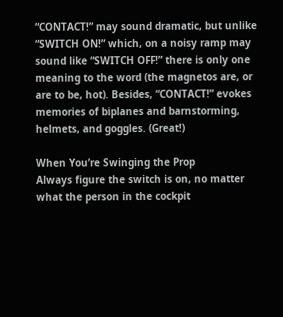“CONTACT!” may sound dramatic, but unlike “SWITCH ON!” which, on a noisy ramp may sound like “SWITCH OFF!” there is only one meaning to the word (the magnetos are, or are to be, hot). Besides, “CONTACT!” evokes memories of biplanes and barnstorming, helmets, and goggles. (Great!)

When You’re Swinging the Prop
Always figure the switch is on, no matter what the person in the cockpit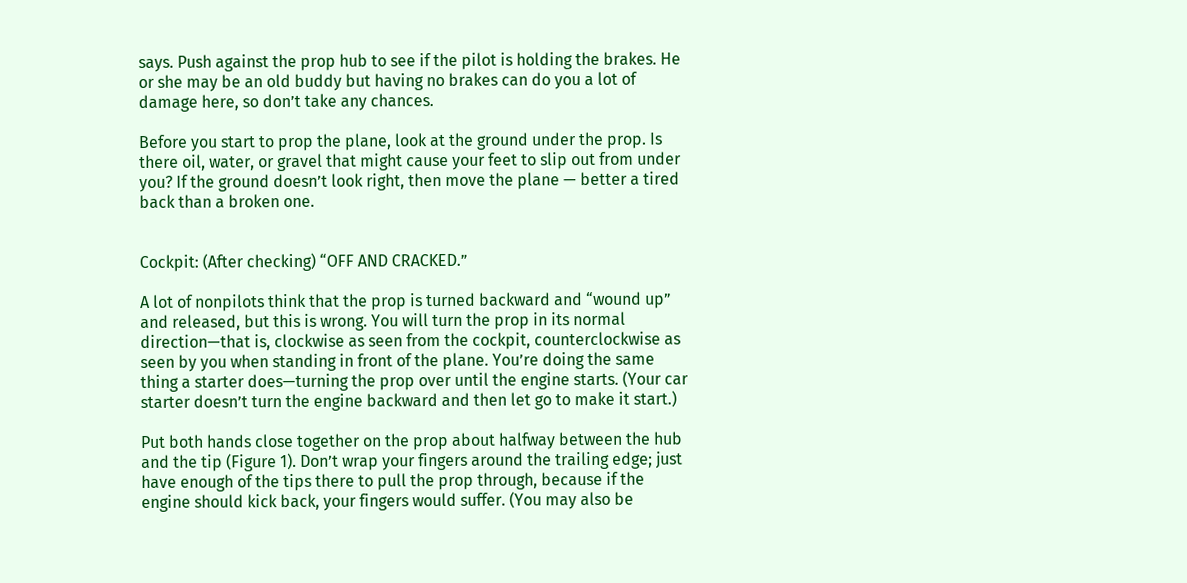says. Push against the prop hub to see if the pilot is holding the brakes. He or she may be an old buddy but having no brakes can do you a lot of damage here, so don’t take any chances.

Before you start to prop the plane, look at the ground under the prop. Is there oil, water, or gravel that might cause your feet to slip out from under you? If the ground doesn’t look right, then move the plane — better a tired back than a broken one.


Cockpit: (After checking) “OFF AND CRACKED.”

A lot of nonpilots think that the prop is turned backward and “wound up” and released, but this is wrong. You will turn the prop in its normal direction—that is, clockwise as seen from the cockpit, counterclockwise as seen by you when standing in front of the plane. You’re doing the same thing a starter does—turning the prop over until the engine starts. (Your car starter doesn’t turn the engine backward and then let go to make it start.)

Put both hands close together on the prop about halfway between the hub and the tip (Figure 1). Don’t wrap your fingers around the trailing edge; just have enough of the tips there to pull the prop through, because if the engine should kick back, your fingers would suffer. (You may also be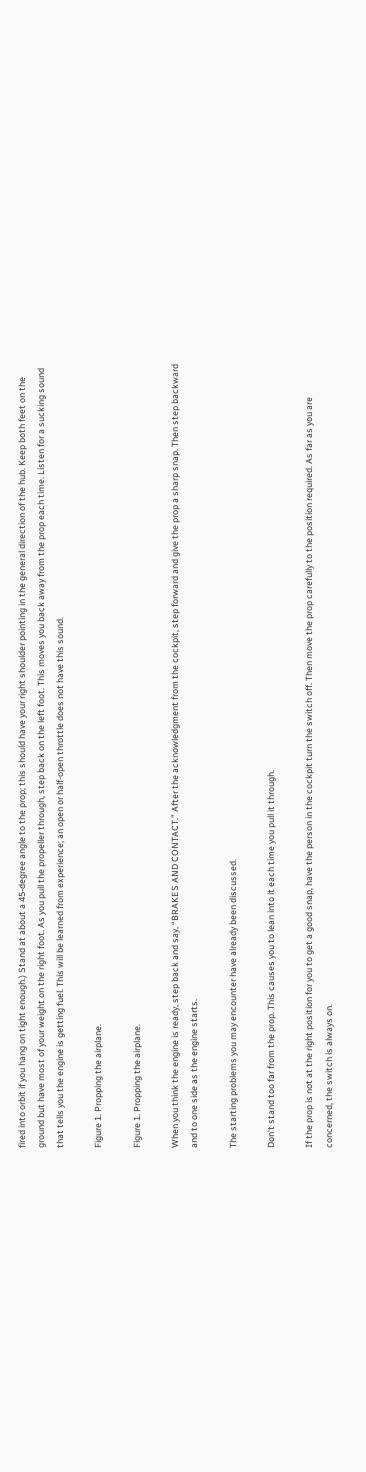fired into orbit if you hang on tight enough.) Stand at about a 45-degree angle to the prop; this should have your right shoulder pointing in the general direction of the hub. Keep both feet on the ground but have most of your weight on the right foot. As you pull the propeller through, step back on the left foot. This moves you back away from the prop each time. Listen for a sucking sound that tells you the engine is getting fuel. This will be learned from experience; an open or half-open throttle does not have this sound.

Figure 1. Propping the airplane.

Figure 1. Propping the airplane.

When you think the engine is ready, step back and say, “BRAKES AND CONTACT.” After the acknowledgment from the cockpit, step forward and give the prop a sharp snap. Then step backward and to one side as the engine starts.

The starting problems you may encounter have already been discussed.

Don’t stand too far from the prop. This causes you to lean into it each time you pull it through.

If the prop is not at the right position for you to get a good snap, have the person in the cockpit turn the switch off. Then move the prop carefully to the position required. As far as you are concerned, the switch is always on.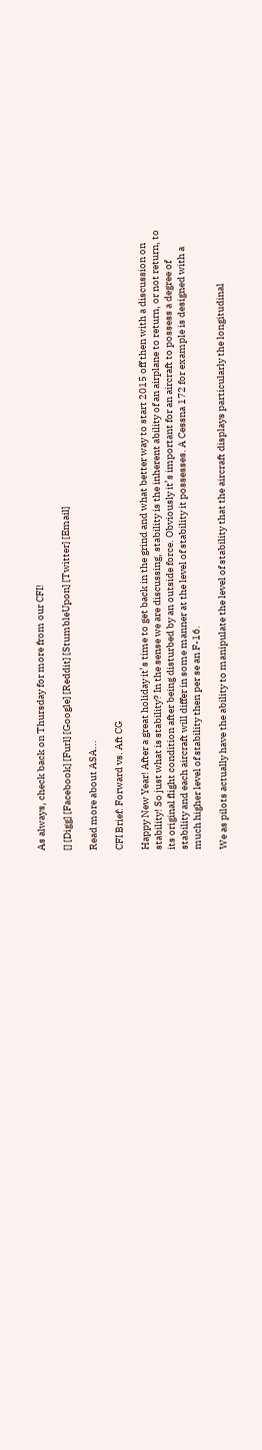As always, check back on Thursday for more from our CFI!

[] [Digg] [Facebook] [Furl] [Google] [Reddit] [StumbleUpon] [Twitter] [Email]

Read more about ASA...

CFI Brief: Forward vs. Aft CG

Happy New Year! After a great holiday it’s time to get back in the grind and what better way to start 2015 off then with a discussion on stability! So just what is stability? In the sense we are discussing, stability is the inherent ability of an airplane to return, or not return, to its original flight condition after being disturbed by an outside force. Obviously it’s important for an aircraft to possess a degree of stability and each aircraft will differ in some manner at the level of stability it possesses. A Cessna 172 for example is designed with a much higher level of stability then per se an F-16.

We as pilots actually have the ability to manipulate the level of stability that the aircraft displays particularly the longitudinal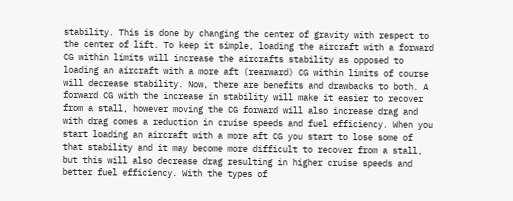stability. This is done by changing the center of gravity with respect to the center of lift. To keep it simple, loading the aircraft with a forward CG within limits will increase the aircrafts stability as opposed to loading an aircraft with a more aft (rearward) CG within limits of course will decrease stability. Now, there are benefits and drawbacks to both. A forward CG with the increase in stability will make it easier to recover from a stall, however moving the CG forward will also increase drag and with drag comes a reduction in cruise speeds and fuel efficiency. When you start loading an aircraft with a more aft CG you start to lose some of that stability and it may become more difficult to recover from a stall, but this will also decrease drag resulting in higher cruise speeds and better fuel efficiency. With the types of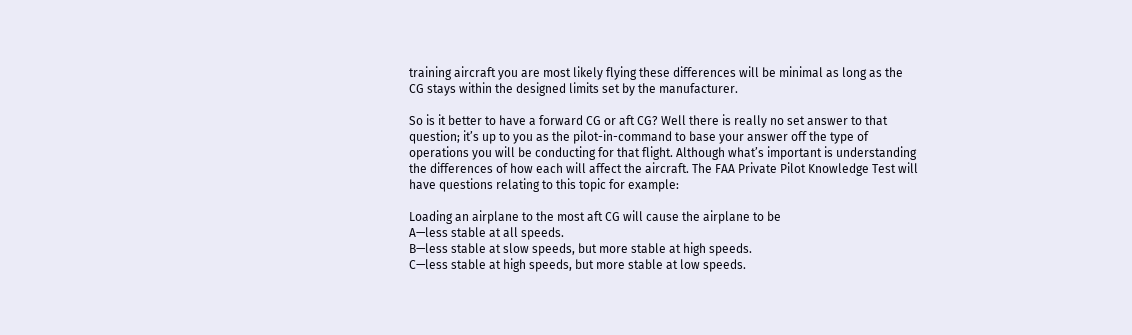training aircraft you are most likely flying these differences will be minimal as long as the CG stays within the designed limits set by the manufacturer.

So is it better to have a forward CG or aft CG? Well there is really no set answer to that question; it’s up to you as the pilot-in-command to base your answer off the type of operations you will be conducting for that flight. Although what’s important is understanding the differences of how each will affect the aircraft. The FAA Private Pilot Knowledge Test will have questions relating to this topic for example:

Loading an airplane to the most aft CG will cause the airplane to be
A—less stable at all speeds.
B—less stable at slow speeds, but more stable at high speeds.
C—less stable at high speeds, but more stable at low speeds.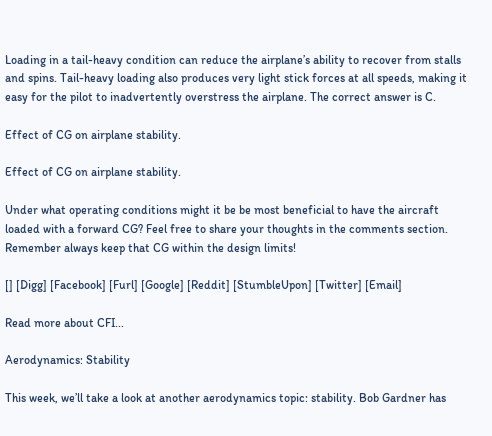Loading in a tail-heavy condition can reduce the airplane’s ability to recover from stalls and spins. Tail-heavy loading also produces very light stick forces at all speeds, making it easy for the pilot to inadvertently overstress the airplane. The correct answer is C.

Effect of CG on airplane stability.

Effect of CG on airplane stability.

Under what operating conditions might it be be most beneficial to have the aircraft loaded with a forward CG? Feel free to share your thoughts in the comments section. Remember always keep that CG within the design limits!

[] [Digg] [Facebook] [Furl] [Google] [Reddit] [StumbleUpon] [Twitter] [Email]

Read more about CFI...

Aerodynamics: Stability

This week, we’ll take a look at another aerodynamics topic: stability. Bob Gardner has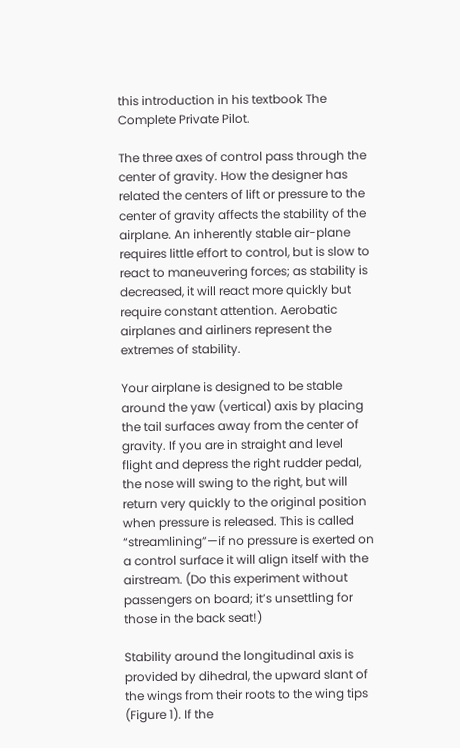this introduction in his textbook The Complete Private Pilot.

The three axes of control pass through the center of gravity. How the designer has related the centers of lift or pressure to the center of gravity affects the stability of the airplane. An inherently stable air-plane requires little effort to control, but is slow to react to maneuvering forces; as stability is decreased, it will react more quickly but require constant attention. Aerobatic airplanes and airliners represent the extremes of stability.

Your airplane is designed to be stable around the yaw (vertical) axis by placing the tail surfaces away from the center of gravity. If you are in straight and level flight and depress the right rudder pedal, the nose will swing to the right, but will return very quickly to the original position when pressure is released. This is called “streamlining”—if no pressure is exerted on a control surface it will align itself with the airstream. (Do this experiment without passengers on board; it’s unsettling for those in the back seat!)

Stability around the longitudinal axis is provided by dihedral, the upward slant of the wings from their roots to the wing tips (Figure 1). If the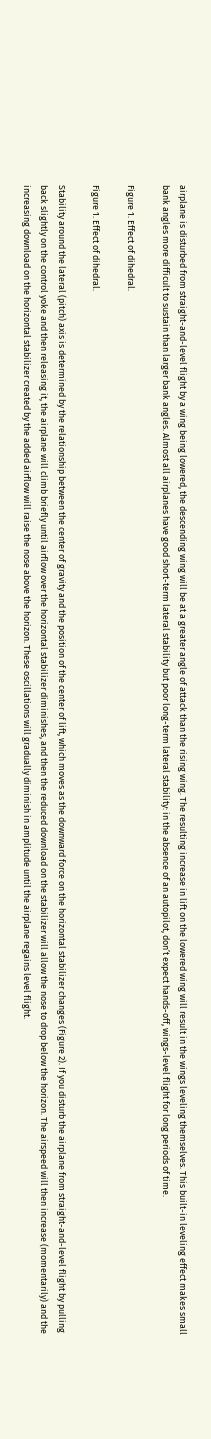airplane is disturbed from straight-and-level flight by a wing being lowered, the descending wing will be at a greater angle of attack than the rising wing. The resulting increase in lift on the lowered wing will result in the wings leveling themselves. This built-in leveling effect makes small bank angles more difficult to sustain than larger bank angles. Almost all airplanes have good short-term lateral stability but poor long-term lateral stability: in the absence of an autopilot, don’t expect hands-off, wings-level flight for long periods of time.

Figure 1. Effect of dihedral.

Figure 1. Effect of dihedral.

Stability around the lateral (pitch) axis is determined by the relationship between the center of gravity and the position of the center of lift, which moves as the downward force on the horizontal stabilizer changes (Figure 2). If you disturb the airplane from straight-and-level flight by pulling back slightly on the control yoke and then releasing it, the airplane will climb briefly until airflow over the horizontal stabilizer diminishes, and then the reduced download on the stabilizer will allow the nose to drop below the horizon. The airspeed will then increase (momentarily) and the increasing download on the horizontal stabilizer created by the added airflow will raise the nose above the horizon. These oscillations will gradually diminish in amplitude until the airplane regains level flight.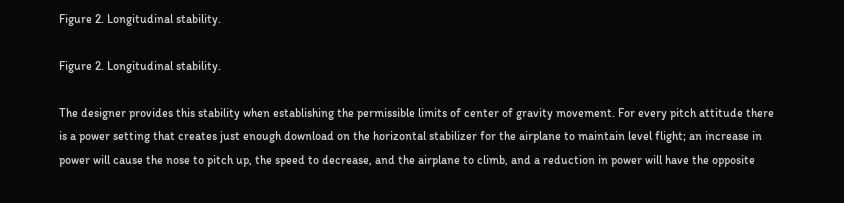Figure 2. Longitudinal stability.

Figure 2. Longitudinal stability.

The designer provides this stability when establishing the permissible limits of center of gravity movement. For every pitch attitude there is a power setting that creates just enough download on the horizontal stabilizer for the airplane to maintain level flight; an increase in power will cause the nose to pitch up, the speed to decrease, and the airplane to climb, and a reduction in power will have the opposite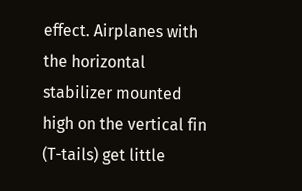effect. Airplanes with the horizontal stabilizer mounted high on the vertical fin (T-tails) get little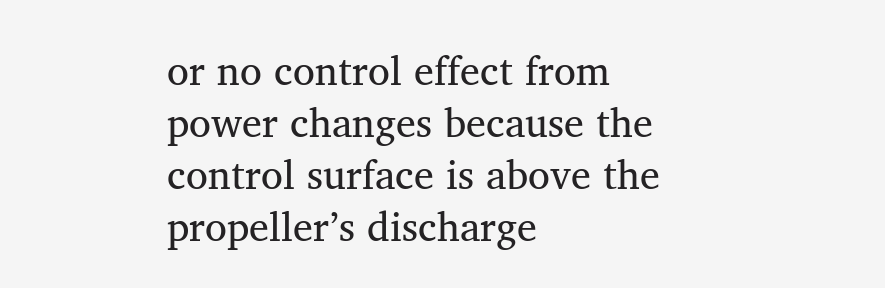or no control effect from power changes because the control surface is above the propeller’s discharge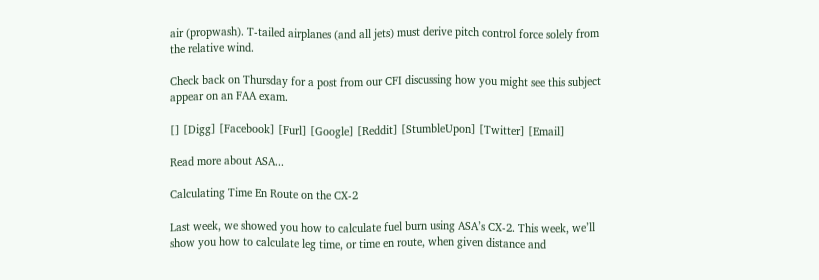air (propwash). T-tailed airplanes (and all jets) must derive pitch control force solely from the relative wind.

Check back on Thursday for a post from our CFI discussing how you might see this subject appear on an FAA exam.

[] [Digg] [Facebook] [Furl] [Google] [Reddit] [StumbleUpon] [Twitter] [Email]

Read more about ASA...

Calculating Time En Route on the CX-2

Last week, we showed you how to calculate fuel burn using ASA’s CX-2. This week, we’ll show you how to calculate leg time, or time en route, when given distance and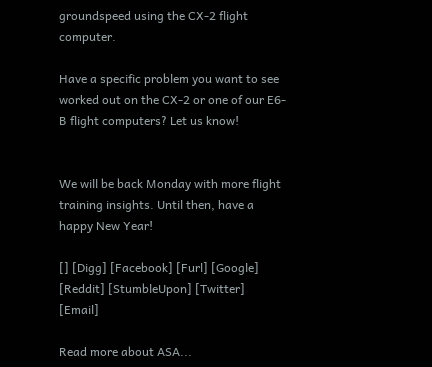groundspeed using the CX-2 flight computer.

Have a specific problem you want to see worked out on the CX-2 or one of our E6-B flight computers? Let us know!


We will be back Monday with more flight training insights. Until then, have a happy New Year!

[] [Digg] [Facebook] [Furl] [Google] [Reddit] [StumbleUpon] [Twitter] [Email]

Read more about ASA...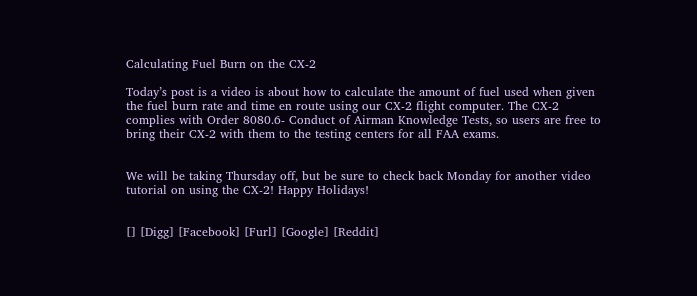Calculating Fuel Burn on the CX-2

Today’s post is a video is about how to calculate the amount of fuel used when given the fuel burn rate and time en route using our CX-2 flight computer. The CX-2 complies with Order 8080.6- Conduct of Airman Knowledge Tests, so users are free to bring their CX-2 with them to the testing centers for all FAA exams.


We will be taking Thursday off, but be sure to check back Monday for another video tutorial on using the CX-2! Happy Holidays!


[] [Digg] [Facebook] [Furl] [Google] [Reddit]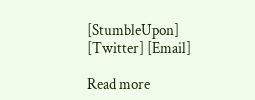[StumbleUpon] [Twitter] [Email]

Read more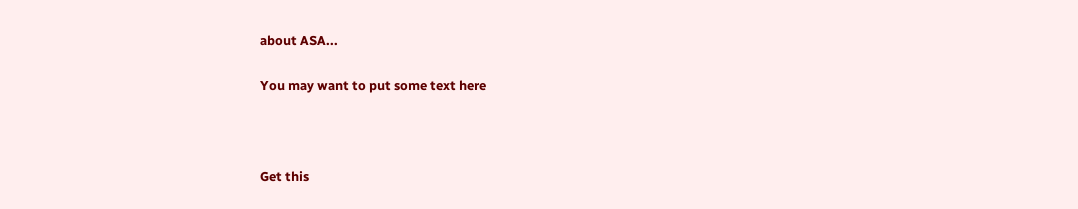about ASA...

You may want to put some text here



Get this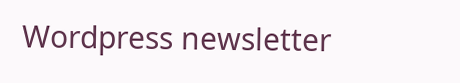Wordpress newsletter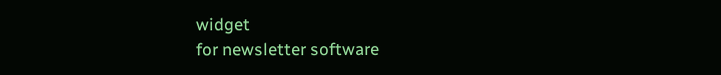widget
for newsletter software